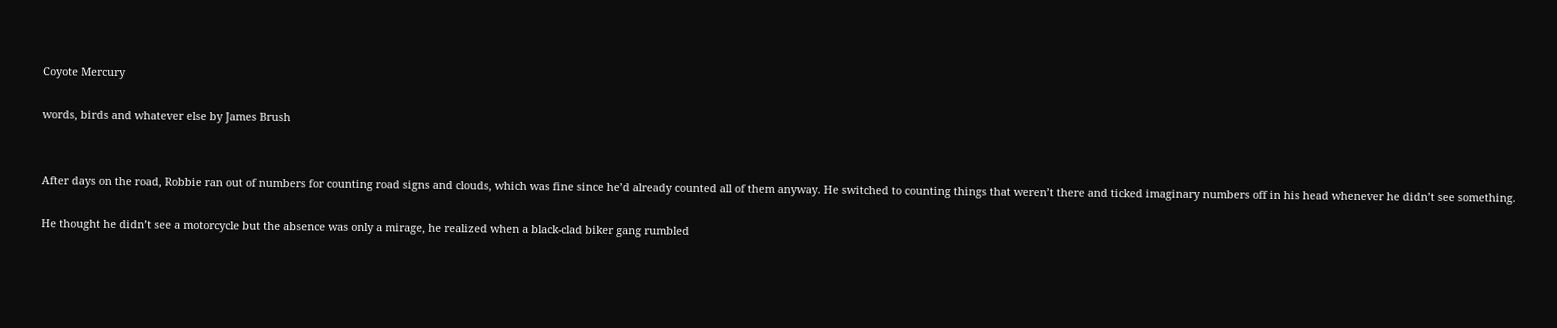Coyote Mercury

words, birds and whatever else by James Brush


After days on the road, Robbie ran out of numbers for counting road signs and clouds, which was fine since he’d already counted all of them anyway. He switched to counting things that weren’t there and ticked imaginary numbers off in his head whenever he didn’t see something.

He thought he didn’t see a motorcycle but the absence was only a mirage, he realized when a black-clad biker gang rumbled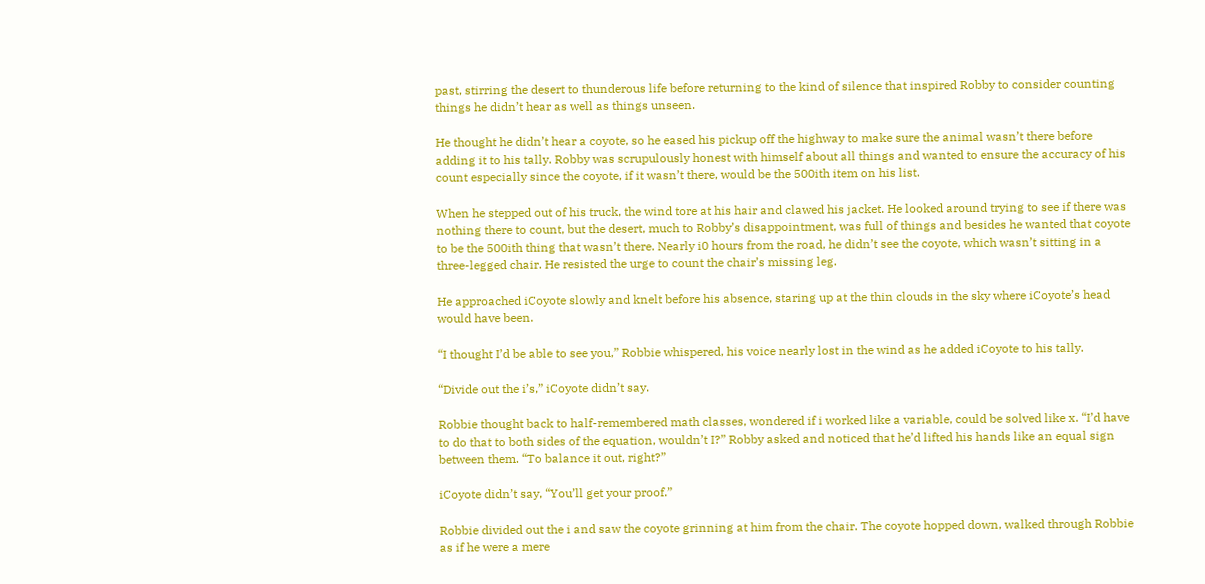past, stirring the desert to thunderous life before returning to the kind of silence that inspired Robby to consider counting things he didn’t hear as well as things unseen.

He thought he didn’t hear a coyote, so he eased his pickup off the highway to make sure the animal wasn’t there before adding it to his tally. Robby was scrupulously honest with himself about all things and wanted to ensure the accuracy of his count especially since the coyote, if it wasn’t there, would be the 500ith item on his list.

When he stepped out of his truck, the wind tore at his hair and clawed his jacket. He looked around trying to see if there was nothing there to count, but the desert, much to Robby’s disappointment, was full of things and besides he wanted that coyote to be the 500ith thing that wasn’t there. Nearly i0 hours from the road, he didn’t see the coyote, which wasn’t sitting in a three-legged chair. He resisted the urge to count the chair’s missing leg.

He approached iCoyote slowly and knelt before his absence, staring up at the thin clouds in the sky where iCoyote’s head would have been.

“I thought I’d be able to see you,” Robbie whispered, his voice nearly lost in the wind as he added iCoyote to his tally.

“Divide out the i’s,” iCoyote didn’t say.

Robbie thought back to half-remembered math classes, wondered if i worked like a variable, could be solved like x. “I’d have to do that to both sides of the equation, wouldn’t I?” Robby asked and noticed that he’d lifted his hands like an equal sign between them. “To balance it out, right?”

iCoyote didn’t say, “You’ll get your proof.”

Robbie divided out the i and saw the coyote grinning at him from the chair. The coyote hopped down, walked through Robbie as if he were a mere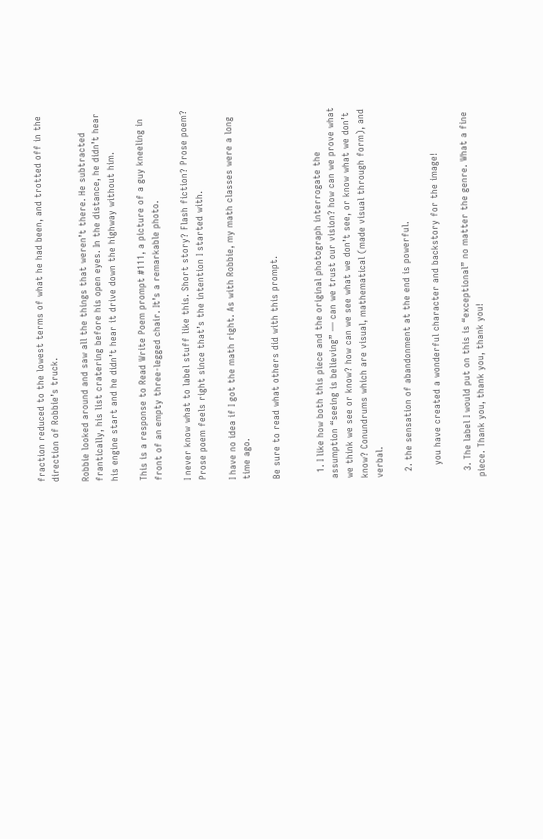fraction reduced to the lowest terms of what he had been, and trotted off in the direction of Robbie’s truck.

Robbie looked around and saw all the things that weren’t there. He subtracted frantically, his list cratering before his open eyes. In the distance, he didn’t hear his engine start and he didn’t hear it drive down the highway without him.

This is a response to Read Write Poem prompt #111, a picture of a guy kneeling in front of an empty three-legged chair. It’s a remarkable photo.

I never know what to label stuff like this. Short story? Flash fiction? Prose poem? Prose poem feels right since that’s the intention I started with.

I have no idea if I got the math right. As with Robbie, my math classes were a long time ago.

Be sure to read what others did with this prompt.


  1. I like how both this piece and the original photograph interrogate the assumption “seeing is believing” — can we trust our vision? how can we prove what we think we see or know? how can we see what we don’t see, or know what we don’t know? Conundrums which are visual, mathematical (made visual through form), and verbal.

  2. the sensation of abandonment at the end is powerful.

    you have created a wonderful character and backstory for the image!

  3. The label I would put on this is “exceptional” no matter the genre. What a fine piece. Thank you, thank you, thank you!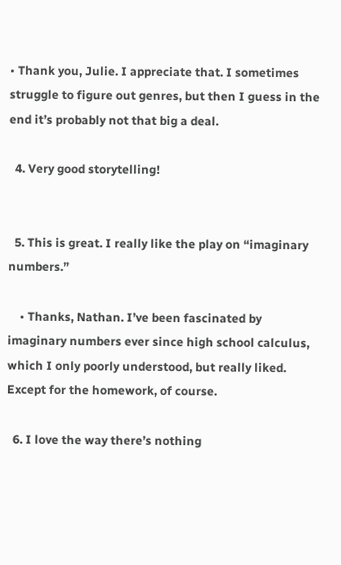• Thank you, Julie. I appreciate that. I sometimes struggle to figure out genres, but then I guess in the end it’s probably not that big a deal.

  4. Very good storytelling!


  5. This is great. I really like the play on “imaginary numbers.”

    • Thanks, Nathan. I’ve been fascinated by imaginary numbers ever since high school calculus, which I only poorly understood, but really liked. Except for the homework, of course.

  6. I love the way there’s nothing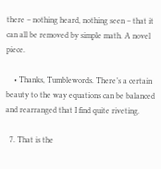there – nothing heard, nothing seen – that it can all be removed by simple math. A novel piece.

    • Thanks, Tumblewords. There’s a certain beauty to the way equations can be balanced and rearranged that I find quite riveting.

  7. That is the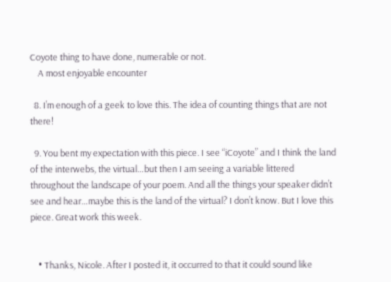Coyote thing to have done, numerable or not.
    A most enjoyable encounter

  8. I’m enough of a geek to love this. The idea of counting things that are not there!

  9. You bent my expectation with this piece. I see “iCoyote” and I think the land of the interwebs, the virtual…but then I am seeing a variable littered throughout the landscape of your poem. And all the things your speaker didn’t see and hear…maybe this is the land of the virtual? I don’t know. But I love this piece. Great work this week.


    • Thanks, Nicole. After I posted it, it occurred to that it could sound like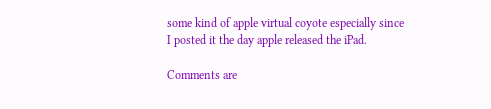some kind of apple virtual coyote especially since I posted it the day apple released the iPad.

Comments are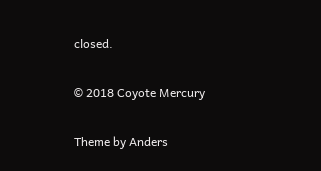closed.

© 2018 Coyote Mercury

Theme by Anders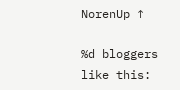NorenUp ↑

%d bloggers like this: